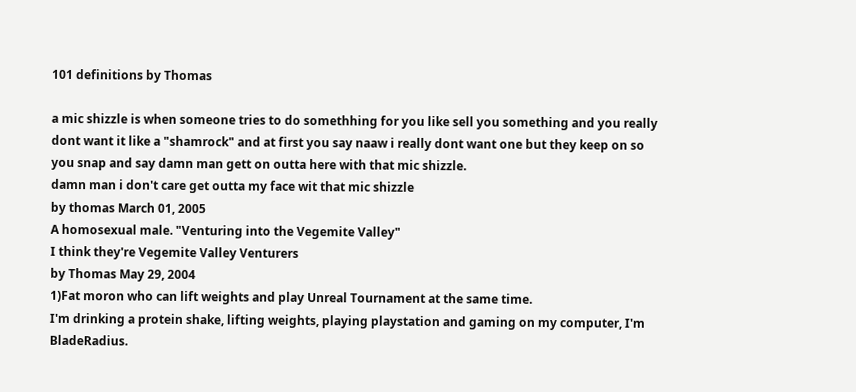101 definitions by Thomas

a mic shizzle is when someone tries to do somethhing for you like sell you something and you really dont want it like a "shamrock" and at first you say naaw i really dont want one but they keep on so you snap and say damn man gett on outta here with that mic shizzle.
damn man i don't care get outta my face wit that mic shizzle
by thomas March 01, 2005
A homosexual male. "Venturing into the Vegemite Valley"
I think they're Vegemite Valley Venturers
by Thomas May 29, 2004
1)Fat moron who can lift weights and play Unreal Tournament at the same time.
I'm drinking a protein shake, lifting weights, playing playstation and gaming on my computer, I'm BladeRadius.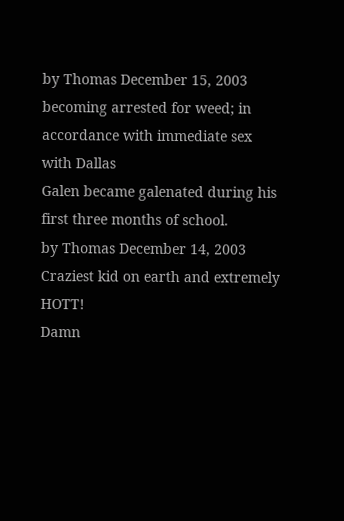by Thomas December 15, 2003
becoming arrested for weed; in accordance with immediate sex with Dallas
Galen became galenated during his first three months of school.
by Thomas December 14, 2003
Craziest kid on earth and extremely HOTT!
Damn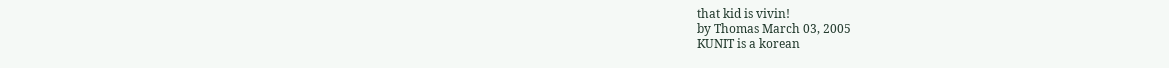that kid is vivin!
by Thomas March 03, 2005
KUNIT is a korean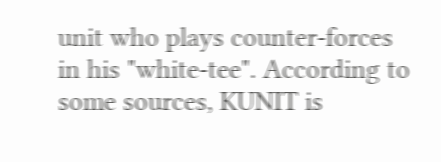unit who plays counter-forces in his "white-tee". According to some sources, KUNIT is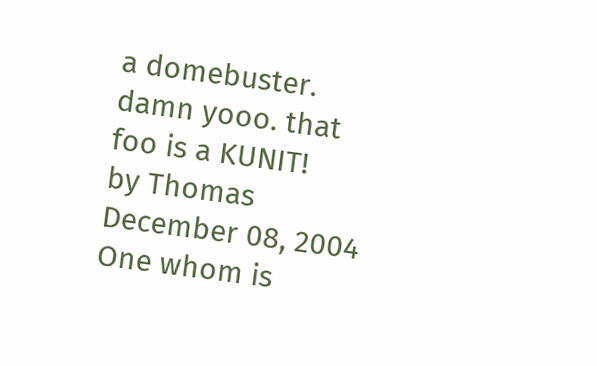a domebuster.
damn yooo. that foo is a KUNIT!
by Thomas December 08, 2004
One whom is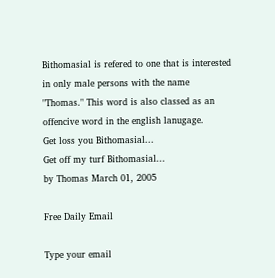Bithomasial is refered to one that is interested in only male persons with the name "Thomas." This word is also classed as an offencive word in the english lanugage.
Get loss you Bithomasial...
Get off my turf Bithomasial...
by Thomas March 01, 2005

Free Daily Email

Type your email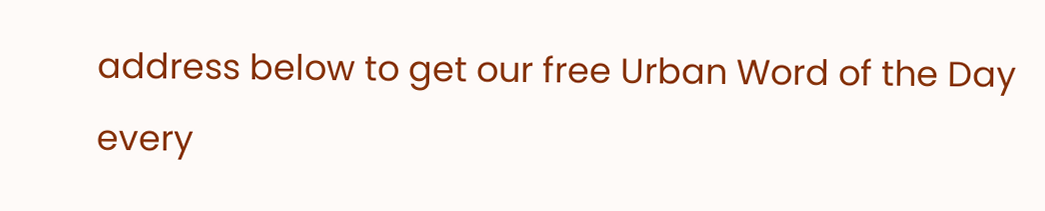address below to get our free Urban Word of the Day every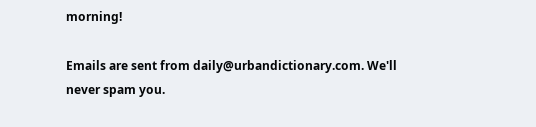morning!

Emails are sent from daily@urbandictionary.com. We'll never spam you.